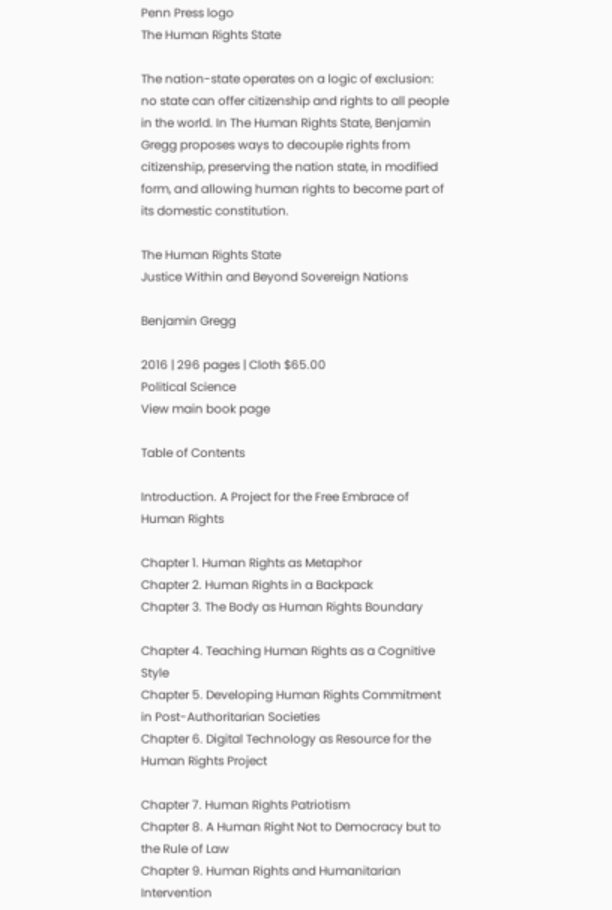Penn Press logo
The Human Rights State

The nation-state operates on a logic of exclusion: no state can offer citizenship and rights to all people in the world. In The Human Rights State, Benjamin Gregg proposes ways to decouple rights from citizenship, preserving the nation state, in modified form, and allowing human rights to become part of its domestic constitution.

The Human Rights State
Justice Within and Beyond Sovereign Nations

Benjamin Gregg

2016 | 296 pages | Cloth $65.00
Political Science
View main book page

Table of Contents

Introduction. A Project for the Free Embrace of Human Rights

Chapter 1. Human Rights as Metaphor
Chapter 2. Human Rights in a Backpack
Chapter 3. The Body as Human Rights Boundary

Chapter 4. Teaching Human Rights as a Cognitive Style
Chapter 5. Developing Human Rights Commitment in Post-Authoritarian Societies
Chapter 6. Digital Technology as Resource for the Human Rights Project

Chapter 7. Human Rights Patriotism
Chapter 8. A Human Right Not to Democracy but to the Rule of Law
Chapter 9. Human Rights and Humanitarian Intervention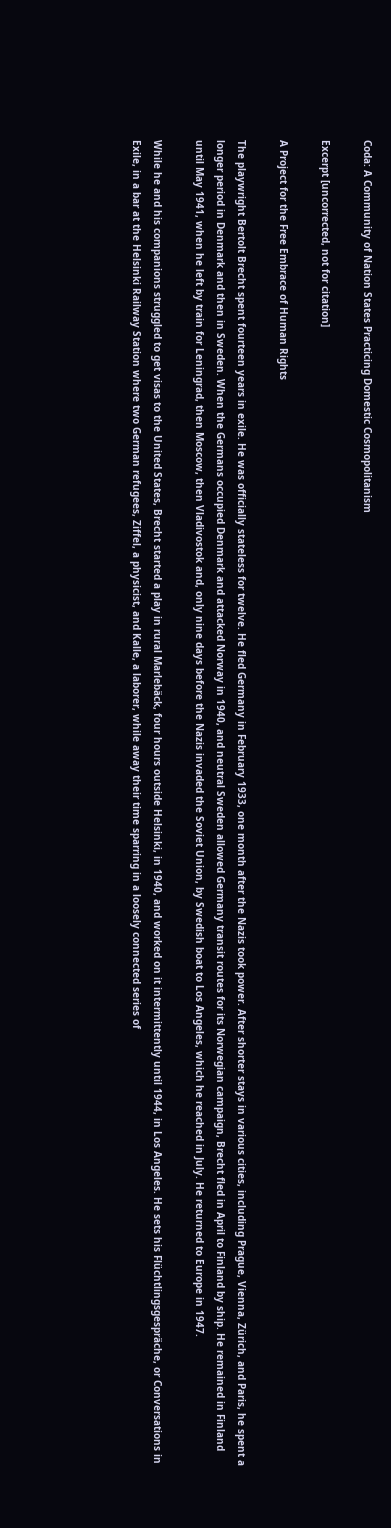Coda: A Community of Nation States Practicing Domestic Cosmopolitanism

Excerpt [uncorrected, not for citation]

A Project for the Free Embrace of Human Rights

The playwright Bertolt Brecht spent fourteen years in exile. He was officially stateless for twelve. He fled Germany in February 1933, one month after the Nazis took power. After shorter stays in various cities, including Prague, Vienna, Zürich, and Paris, he spent a longer period in Denmark and then in Sweden. When the Germans occupied Denmark and attacked Norway in 1940, and neutral Sweden allowed Germany transit routes for its Norwegian campaign, Brecht fled in April to Finland by ship. He remained in Finland until May 1941, when he left by train for Leningrad, then Moscow, then Vladivostok and, only nine days before the Nazis invaded the Soviet Union, by Swedish boat to Los Angeles, which he reached in July. He returned to Europe in 1947.

While he and his companions struggled to get visas to the United States, Brecht started a play in rural Marlebäck, four hours outside Helsinki, in 1940, and worked on it intermittently until 1944, in Los Angeles. He sets his Flüchtlingsgespräche, or Conversations in Exile, in a bar at the Helsinki Railway Station where two German refugees, Ziffel, a physicist, and Kalle, a laborer, while away their time sparring in a loosely connected series of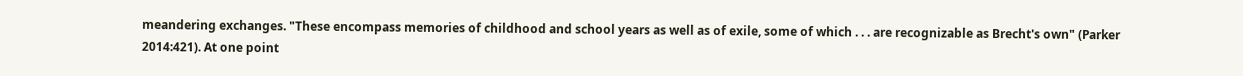meandering exchanges. "These encompass memories of childhood and school years as well as of exile, some of which . . . are recognizable as Brecht's own" (Parker 2014:421). At one point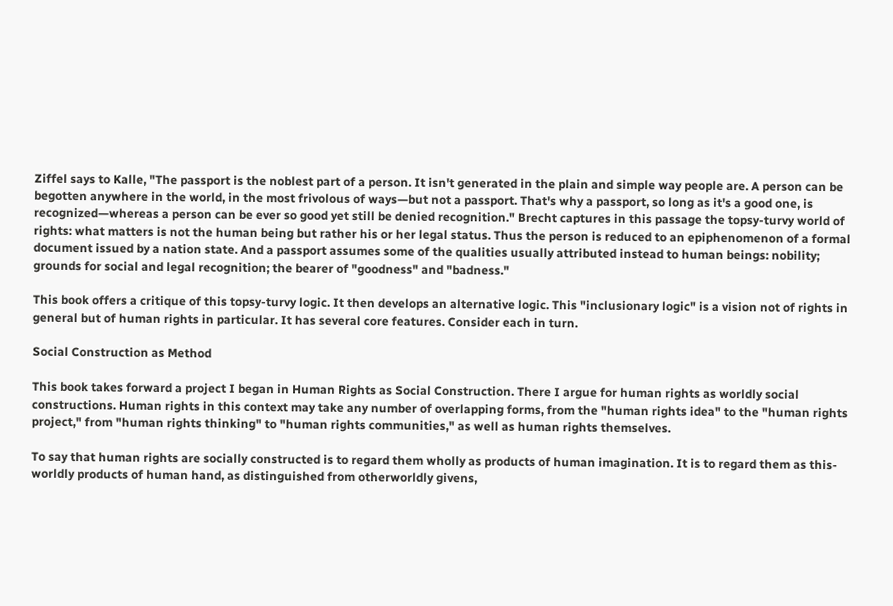Ziffel says to Kalle, "The passport is the noblest part of a person. It isn't generated in the plain and simple way people are. A person can be begotten anywhere in the world, in the most frivolous of ways—but not a passport. That's why a passport, so long as it's a good one, is recognized—whereas a person can be ever so good yet still be denied recognition." Brecht captures in this passage the topsy-turvy world of rights: what matters is not the human being but rather his or her legal status. Thus the person is reduced to an epiphenomenon of a formal document issued by a nation state. And a passport assumes some of the qualities usually attributed instead to human beings: nobility; grounds for social and legal recognition; the bearer of "goodness" and "badness."

This book offers a critique of this topsy-turvy logic. It then develops an alternative logic. This "inclusionary logic" is a vision not of rights in general but of human rights in particular. It has several core features. Consider each in turn.

Social Construction as Method

This book takes forward a project I began in Human Rights as Social Construction. There I argue for human rights as worldly social constructions. Human rights in this context may take any number of overlapping forms, from the "human rights idea" to the "human rights project," from "human rights thinking" to "human rights communities," as well as human rights themselves.

To say that human rights are socially constructed is to regard them wholly as products of human imagination. It is to regard them as this-worldly products of human hand, as distinguished from otherworldly givens,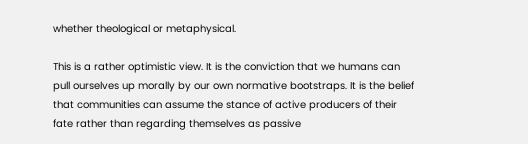whether theological or metaphysical.

This is a rather optimistic view. It is the conviction that we humans can pull ourselves up morally by our own normative bootstraps. It is the belief that communities can assume the stance of active producers of their fate rather than regarding themselves as passive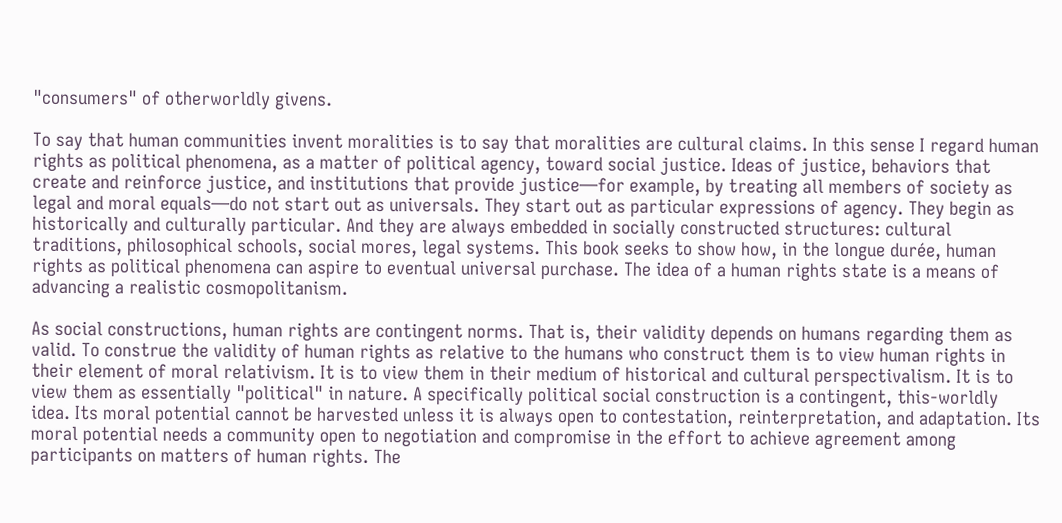"consumers" of otherworldly givens.

To say that human communities invent moralities is to say that moralities are cultural claims. In this sense I regard human rights as political phenomena, as a matter of political agency, toward social justice. Ideas of justice, behaviors that create and reinforce justice, and institutions that provide justice—for example, by treating all members of society as legal and moral equals—do not start out as universals. They start out as particular expressions of agency. They begin as historically and culturally particular. And they are always embedded in socially constructed structures: cultural traditions, philosophical schools, social mores, legal systems. This book seeks to show how, in the longue durée, human rights as political phenomena can aspire to eventual universal purchase. The idea of a human rights state is a means of advancing a realistic cosmopolitanism.

As social constructions, human rights are contingent norms. That is, their validity depends on humans regarding them as valid. To construe the validity of human rights as relative to the humans who construct them is to view human rights in their element of moral relativism. It is to view them in their medium of historical and cultural perspectivalism. It is to view them as essentially "political" in nature. A specifically political social construction is a contingent, this-worldly idea. Its moral potential cannot be harvested unless it is always open to contestation, reinterpretation, and adaptation. Its moral potential needs a community open to negotiation and compromise in the effort to achieve agreement among participants on matters of human rights. The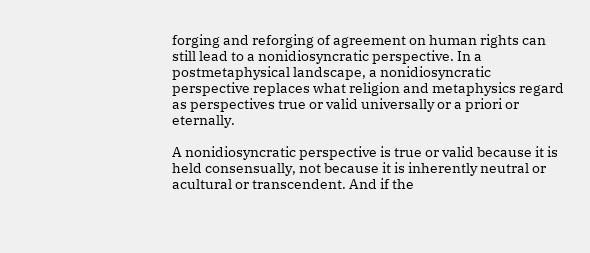forging and reforging of agreement on human rights can still lead to a nonidiosyncratic perspective. In a postmetaphysical landscape, a nonidiosyncratic perspective replaces what religion and metaphysics regard as perspectives true or valid universally or a priori or eternally.

A nonidiosyncratic perspective is true or valid because it is held consensually, not because it is inherently neutral or acultural or transcendent. And if the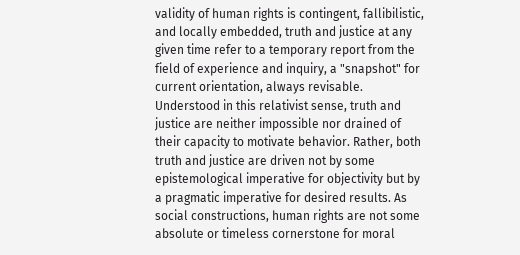validity of human rights is contingent, fallibilistic, and locally embedded, truth and justice at any given time refer to a temporary report from the field of experience and inquiry, a "snapshot" for current orientation, always revisable. Understood in this relativist sense, truth and justice are neither impossible nor drained of their capacity to motivate behavior. Rather, both truth and justice are driven not by some epistemological imperative for objectivity but by a pragmatic imperative for desired results. As social constructions, human rights are not some absolute or timeless cornerstone for moral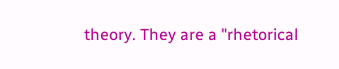theory. They are a "rhetorical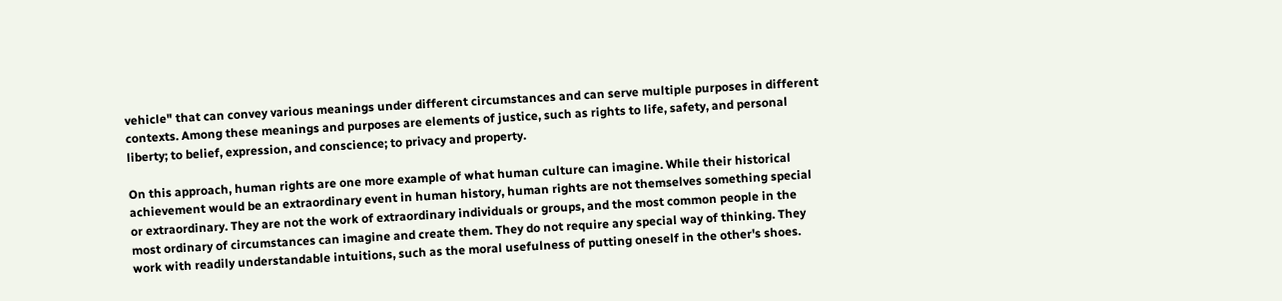vehicle" that can convey various meanings under different circumstances and can serve multiple purposes in different contexts. Among these meanings and purposes are elements of justice, such as rights to life, safety, and personal liberty; to belief, expression, and conscience; to privacy and property.

On this approach, human rights are one more example of what human culture can imagine. While their historical achievement would be an extraordinary event in human history, human rights are not themselves something special or extraordinary. They are not the work of extraordinary individuals or groups, and the most common people in the most ordinary of circumstances can imagine and create them. They do not require any special way of thinking. They work with readily understandable intuitions, such as the moral usefulness of putting oneself in the other's shoes.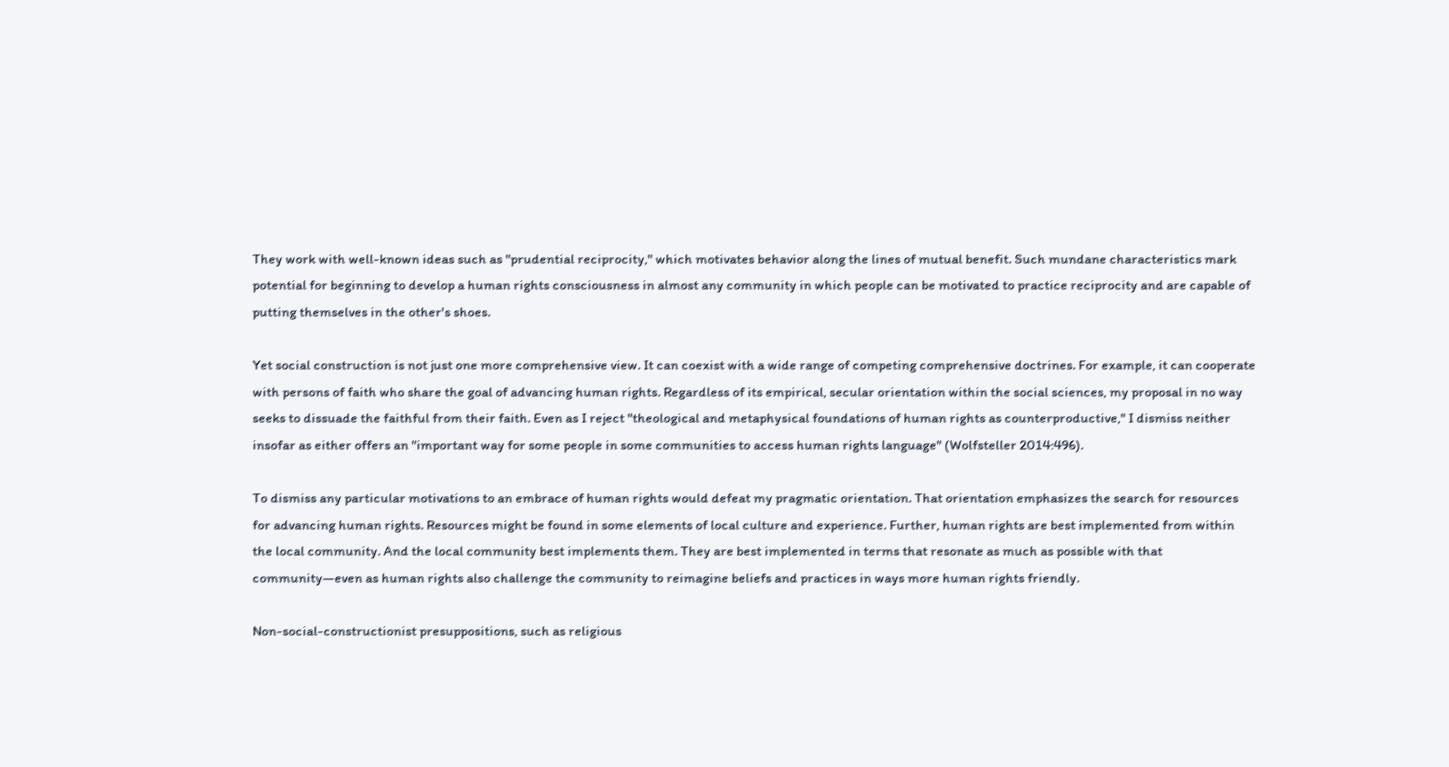They work with well-known ideas such as "prudential reciprocity," which motivates behavior along the lines of mutual benefit. Such mundane characteristics mark potential for beginning to develop a human rights consciousness in almost any community in which people can be motivated to practice reciprocity and are capable of putting themselves in the other's shoes.

Yet social construction is not just one more comprehensive view. It can coexist with a wide range of competing comprehensive doctrines. For example, it can cooperate with persons of faith who share the goal of advancing human rights. Regardless of its empirical, secular orientation within the social sciences, my proposal in no way seeks to dissuade the faithful from their faith. Even as I reject "theological and metaphysical foundations of human rights as counterproductive," I dismiss neither insofar as either offers an "important way for some people in some communities to access human rights language" (Wolfsteller 2014:496).

To dismiss any particular motivations to an embrace of human rights would defeat my pragmatic orientation. That orientation emphasizes the search for resources for advancing human rights. Resources might be found in some elements of local culture and experience. Further, human rights are best implemented from within the local community. And the local community best implements them. They are best implemented in terms that resonate as much as possible with that community—even as human rights also challenge the community to reimagine beliefs and practices in ways more human rights friendly.

Non-social-constructionist presuppositions, such as religious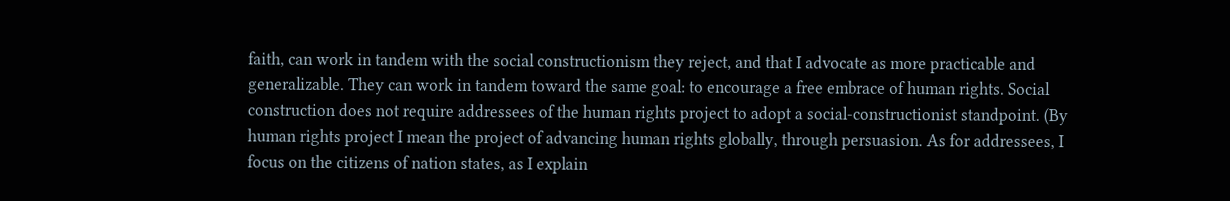faith, can work in tandem with the social constructionism they reject, and that I advocate as more practicable and generalizable. They can work in tandem toward the same goal: to encourage a free embrace of human rights. Social construction does not require addressees of the human rights project to adopt a social-constructionist standpoint. (By human rights project I mean the project of advancing human rights globally, through persuasion. As for addressees, I focus on the citizens of nation states, as I explain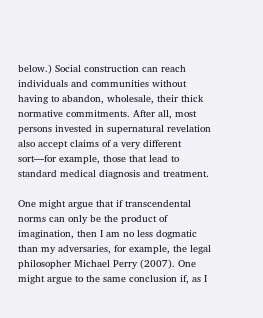below.) Social construction can reach individuals and communities without having to abandon, wholesale, their thick normative commitments. After all, most persons invested in supernatural revelation also accept claims of a very different sort—for example, those that lead to standard medical diagnosis and treatment.

One might argue that if transcendental norms can only be the product of imagination, then I am no less dogmatic than my adversaries, for example, the legal philosopher Michael Perry (2007). One might argue to the same conclusion if, as I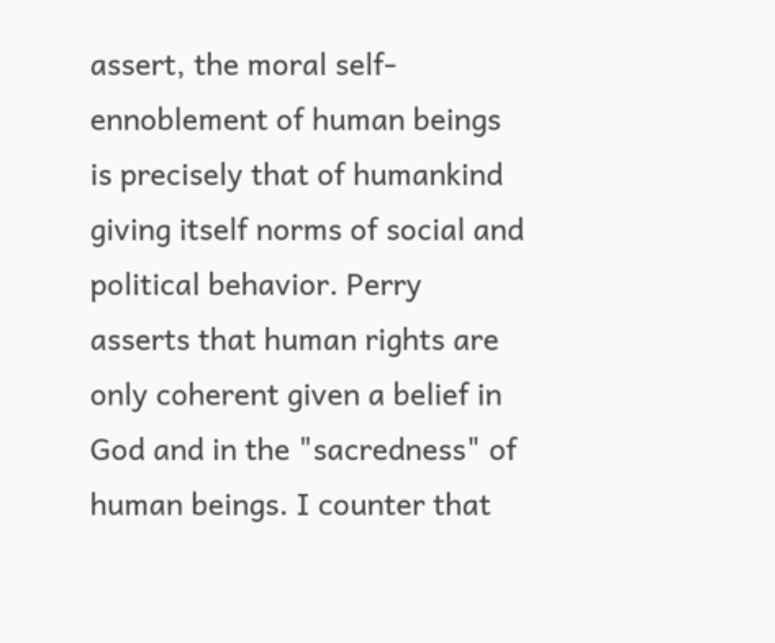assert, the moral self-ennoblement of human beings is precisely that of humankind giving itself norms of social and political behavior. Perry asserts that human rights are only coherent given a belief in God and in the "sacredness" of human beings. I counter that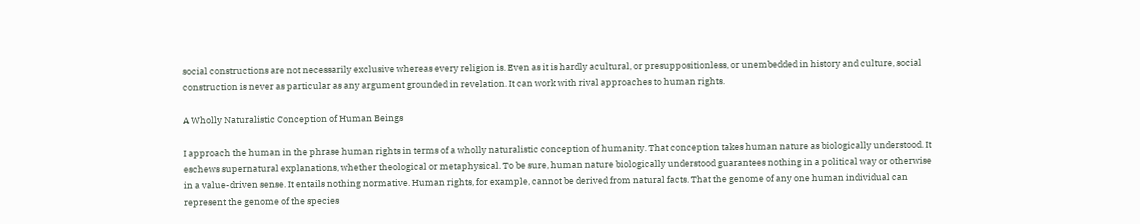social constructions are not necessarily exclusive whereas every religion is. Even as it is hardly acultural, or presuppositionless, or unembedded in history and culture, social construction is never as particular as any argument grounded in revelation. It can work with rival approaches to human rights.

A Wholly Naturalistic Conception of Human Beings

I approach the human in the phrase human rights in terms of a wholly naturalistic conception of humanity. That conception takes human nature as biologically understood. It eschews supernatural explanations, whether theological or metaphysical. To be sure, human nature biologically understood guarantees nothing in a political way or otherwise in a value-driven sense. It entails nothing normative. Human rights, for example, cannot be derived from natural facts. That the genome of any one human individual can represent the genome of the species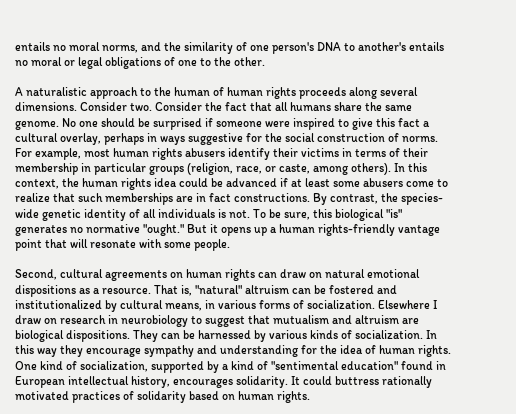entails no moral norms, and the similarity of one person's DNA to another's entails no moral or legal obligations of one to the other.

A naturalistic approach to the human of human rights proceeds along several dimensions. Consider two. Consider the fact that all humans share the same genome. No one should be surprised if someone were inspired to give this fact a cultural overlay, perhaps in ways suggestive for the social construction of norms. For example, most human rights abusers identify their victims in terms of their membership in particular groups (religion, race, or caste, among others). In this context, the human rights idea could be advanced if at least some abusers come to realize that such memberships are in fact constructions. By contrast, the species-wide genetic identity of all individuals is not. To be sure, this biological "is" generates no normative "ought." But it opens up a human rights-friendly vantage point that will resonate with some people.

Second, cultural agreements on human rights can draw on natural emotional dispositions as a resource. That is, "natural" altruism can be fostered and institutionalized by cultural means, in various forms of socialization. Elsewhere I draw on research in neurobiology to suggest that mutualism and altruism are biological dispositions. They can be harnessed by various kinds of socialization. In this way they encourage sympathy and understanding for the idea of human rights. One kind of socialization, supported by a kind of "sentimental education" found in European intellectual history, encourages solidarity. It could buttress rationally motivated practices of solidarity based on human rights.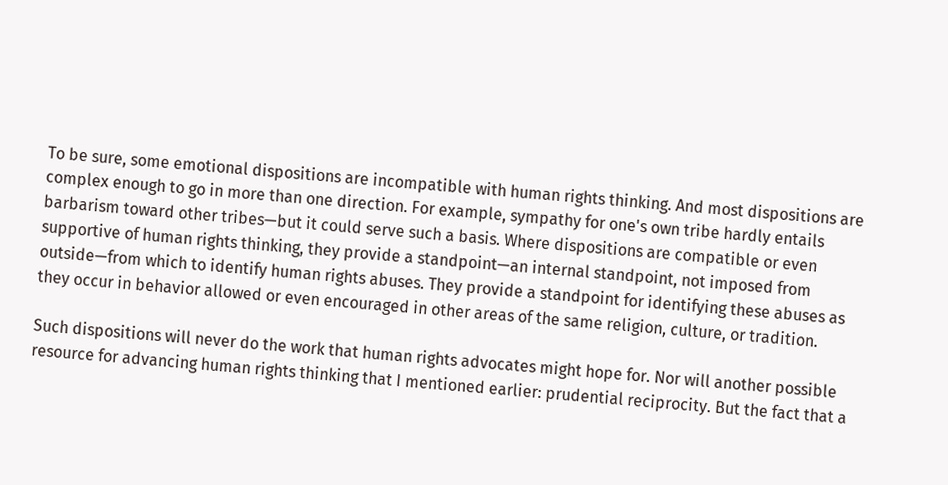To be sure, some emotional dispositions are incompatible with human rights thinking. And most dispositions are complex enough to go in more than one direction. For example, sympathy for one's own tribe hardly entails barbarism toward other tribes—but it could serve such a basis. Where dispositions are compatible or even supportive of human rights thinking, they provide a standpoint—an internal standpoint, not imposed from outside—from which to identify human rights abuses. They provide a standpoint for identifying these abuses as they occur in behavior allowed or even encouraged in other areas of the same religion, culture, or tradition.

Such dispositions will never do the work that human rights advocates might hope for. Nor will another possible resource for advancing human rights thinking that I mentioned earlier: prudential reciprocity. But the fact that a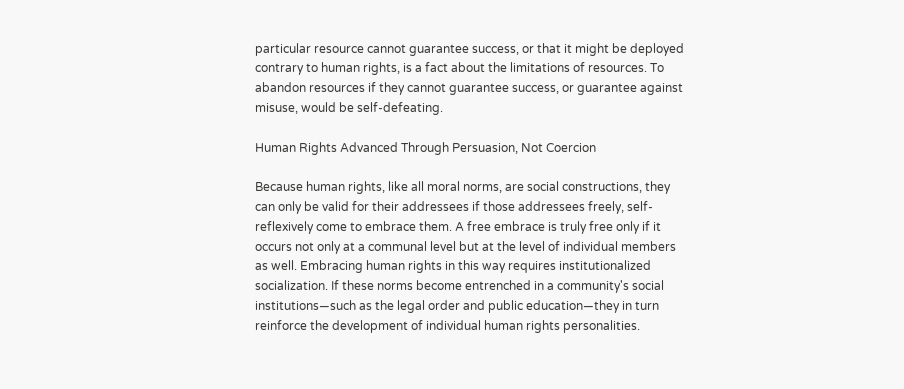particular resource cannot guarantee success, or that it might be deployed contrary to human rights, is a fact about the limitations of resources. To abandon resources if they cannot guarantee success, or guarantee against misuse, would be self-defeating.

Human Rights Advanced Through Persuasion, Not Coercion

Because human rights, like all moral norms, are social constructions, they can only be valid for their addressees if those addressees freely, self-reflexively come to embrace them. A free embrace is truly free only if it occurs not only at a communal level but at the level of individual members as well. Embracing human rights in this way requires institutionalized socialization. If these norms become entrenched in a community's social institutions—such as the legal order and public education—they in turn reinforce the development of individual human rights personalities.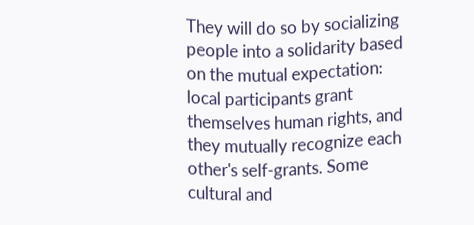They will do so by socializing people into a solidarity based on the mutual expectation: local participants grant themselves human rights, and they mutually recognize each other's self-grants. Some cultural and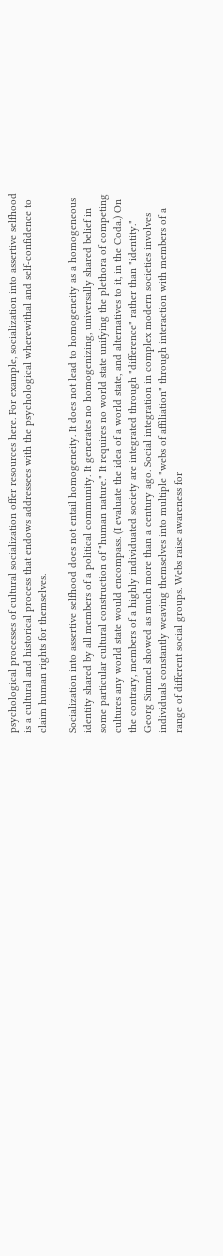psychological processes of cultural socialization offer resources here. For example, socialization into assertive selfhood is a cultural and historical process that endows addressees with the psychological wherewithal and self-confidence to claim human rights for themselves.

Socialization into assertive selfhood does not entail homogeneity. It does not lead to homogeneity as a homogeneous identity shared by all members of a political community. It generates no homogenizing, universally shared belief in some particular cultural construction of "human nature." It requires no world state unifying the plethora of competing cultures any world state would encompass. (I evaluate the idea of a world state, and alternatives to it, in the Coda.) On the contrary, members of a highly individuated society are integrated through "difference" rather than "identity." Georg Simmel showed as much more than a century ago. Social integration in complex modern societies involves individuals constantly weaving themselves into multiple "webs of affiliation" through interaction with members of a range of different social groups. Webs raise awareness for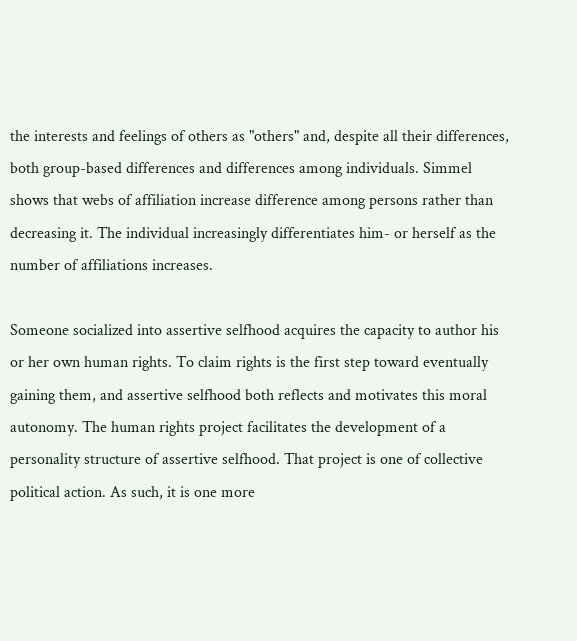the interests and feelings of others as "others" and, despite all their differences, both group-based differences and differences among individuals. Simmel shows that webs of affiliation increase difference among persons rather than decreasing it. The individual increasingly differentiates him- or herself as the number of affiliations increases.

Someone socialized into assertive selfhood acquires the capacity to author his or her own human rights. To claim rights is the first step toward eventually gaining them, and assertive selfhood both reflects and motivates this moral autonomy. The human rights project facilitates the development of a personality structure of assertive selfhood. That project is one of collective political action. As such, it is one more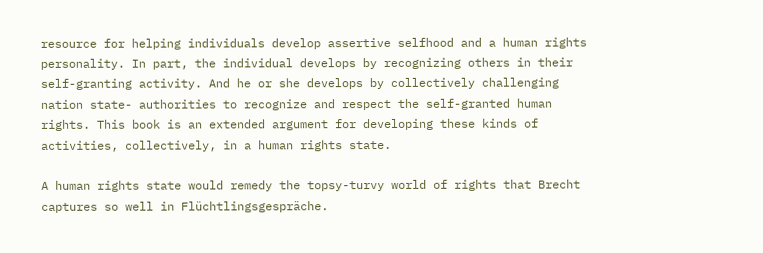resource for helping individuals develop assertive selfhood and a human rights personality. In part, the individual develops by recognizing others in their self-granting activity. And he or she develops by collectively challenging nation state- authorities to recognize and respect the self-granted human rights. This book is an extended argument for developing these kinds of activities, collectively, in a human rights state.

A human rights state would remedy the topsy-turvy world of rights that Brecht captures so well in Flüchtlingsgespräche.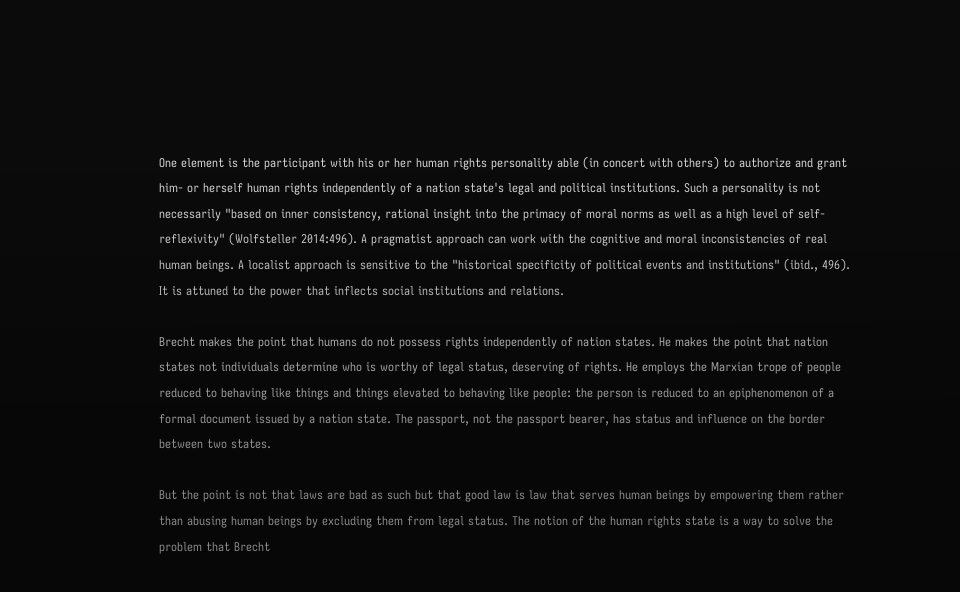One element is the participant with his or her human rights personality able (in concert with others) to authorize and grant him- or herself human rights independently of a nation state's legal and political institutions. Such a personality is not necessarily "based on inner consistency, rational insight into the primacy of moral norms as well as a high level of self-reflexivity" (Wolfsteller 2014:496). A pragmatist approach can work with the cognitive and moral inconsistencies of real human beings. A localist approach is sensitive to the "historical specificity of political events and institutions" (ibid., 496). It is attuned to the power that inflects social institutions and relations.

Brecht makes the point that humans do not possess rights independently of nation states. He makes the point that nation states not individuals determine who is worthy of legal status, deserving of rights. He employs the Marxian trope of people reduced to behaving like things and things elevated to behaving like people: the person is reduced to an epiphenomenon of a formal document issued by a nation state. The passport, not the passport bearer, has status and influence on the border between two states.

But the point is not that laws are bad as such but that good law is law that serves human beings by empowering them rather than abusing human beings by excluding them from legal status. The notion of the human rights state is a way to solve the problem that Brecht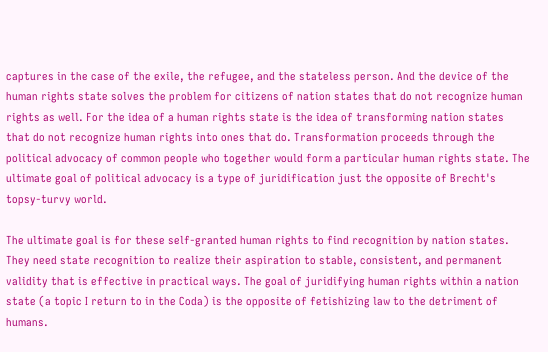captures in the case of the exile, the refugee, and the stateless person. And the device of the human rights state solves the problem for citizens of nation states that do not recognize human rights as well. For the idea of a human rights state is the idea of transforming nation states that do not recognize human rights into ones that do. Transformation proceeds through the political advocacy of common people who together would form a particular human rights state. The ultimate goal of political advocacy is a type of juridification just the opposite of Brecht's topsy-turvy world.

The ultimate goal is for these self-granted human rights to find recognition by nation states. They need state recognition to realize their aspiration to stable, consistent, and permanent validity that is effective in practical ways. The goal of juridifying human rights within a nation state (a topic I return to in the Coda) is the opposite of fetishizing law to the detriment of humans.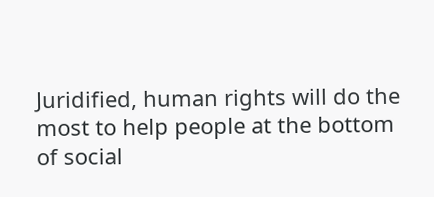Juridified, human rights will do the most to help people at the bottom of social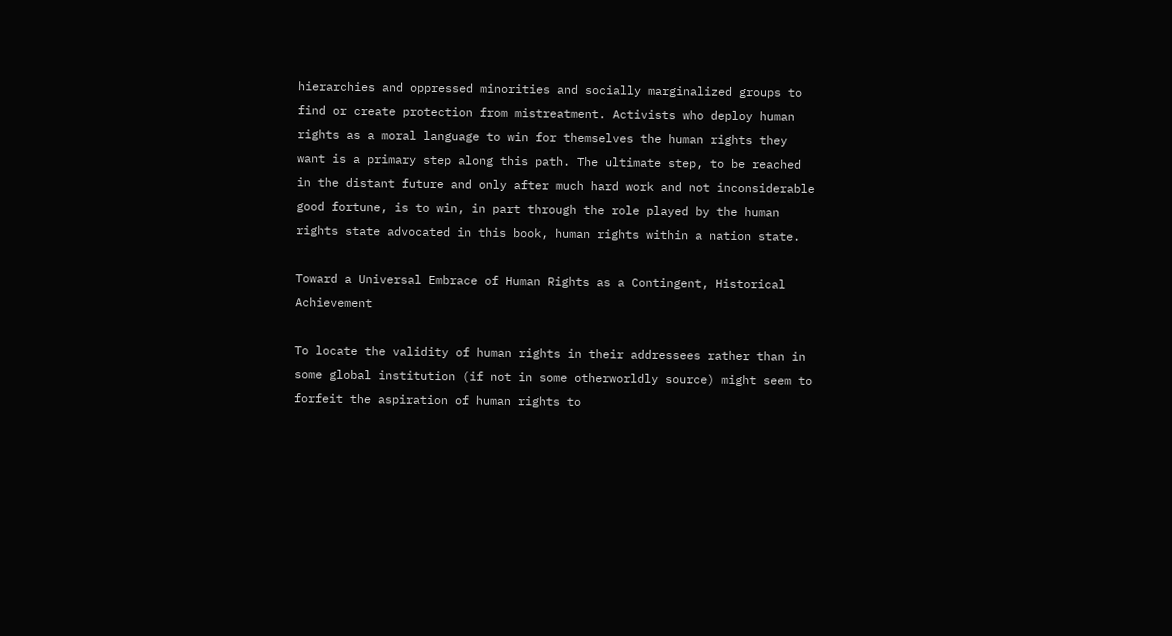hierarchies and oppressed minorities and socially marginalized groups to find or create protection from mistreatment. Activists who deploy human rights as a moral language to win for themselves the human rights they want is a primary step along this path. The ultimate step, to be reached in the distant future and only after much hard work and not inconsiderable good fortune, is to win, in part through the role played by the human rights state advocated in this book, human rights within a nation state.

Toward a Universal Embrace of Human Rights as a Contingent, Historical Achievement

To locate the validity of human rights in their addressees rather than in some global institution (if not in some otherworldly source) might seem to forfeit the aspiration of human rights to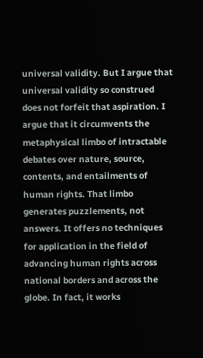universal validity. But I argue that universal validity so construed does not forfeit that aspiration. I argue that it circumvents the metaphysical limbo of intractable debates over nature, source, contents, and entailments of human rights. That limbo generates puzzlements, not answers. It offers no techniques for application in the field of advancing human rights across national borders and across the globe. In fact, it works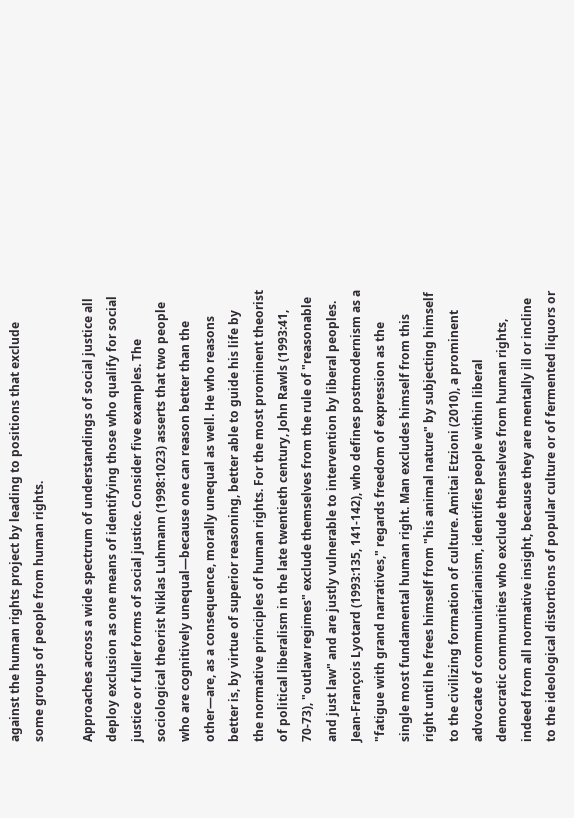against the human rights project by leading to positions that exclude some groups of people from human rights.

Approaches across a wide spectrum of understandings of social justice all deploy exclusion as one means of identifying those who qualify for social justice or fuller forms of social justice. Consider five examples. The sociological theorist Niklas Luhmann (1998:1023) asserts that two people who are cognitively unequal—because one can reason better than the other—are, as a consequence, morally unequal as well. He who reasons better is, by virtue of superior reasoning, better able to guide his life by the normative principles of human rights. For the most prominent theorist of political liberalism in the late twentieth century, John Rawls (1993:41, 70-73), "outlaw regimes" exclude themselves from the rule of "reasonable and just law" and are justly vulnerable to intervention by liberal peoples. Jean-François Lyotard (1993:135, 141-142), who defines postmodernism as a "fatigue with grand narratives," regards freedom of expression as the single most fundamental human right. Man excludes himself from this right until he frees himself from "his animal nature" by subjecting himself to the civilizing formation of culture. Amitai Etzioni (2010), a prominent advocate of communitarianism, identifies people within liberal democratic communities who exclude themselves from human rights, indeed from all normative insight, because they are mentally ill or incline to the ideological distortions of popular culture or of fermented liquors or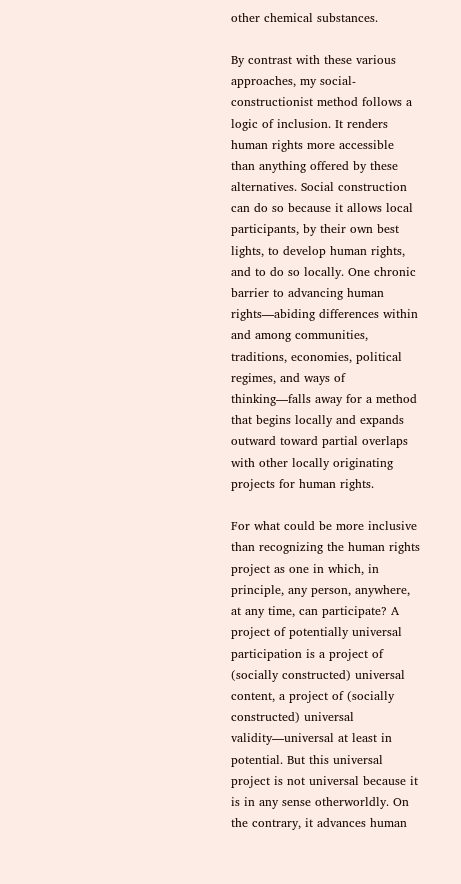other chemical substances.

By contrast with these various approaches, my social-constructionist method follows a logic of inclusion. It renders human rights more accessible than anything offered by these alternatives. Social construction can do so because it allows local participants, by their own best lights, to develop human rights, and to do so locally. One chronic barrier to advancing human rights—abiding differences within and among communities, traditions, economies, political regimes, and ways of thinking—falls away for a method that begins locally and expands outward toward partial overlaps with other locally originating projects for human rights.

For what could be more inclusive than recognizing the human rights project as one in which, in principle, any person, anywhere, at any time, can participate? A project of potentially universal participation is a project of (socially constructed) universal content, a project of (socially constructed) universal validity—universal at least in potential. But this universal project is not universal because it is in any sense otherworldly. On the contrary, it advances human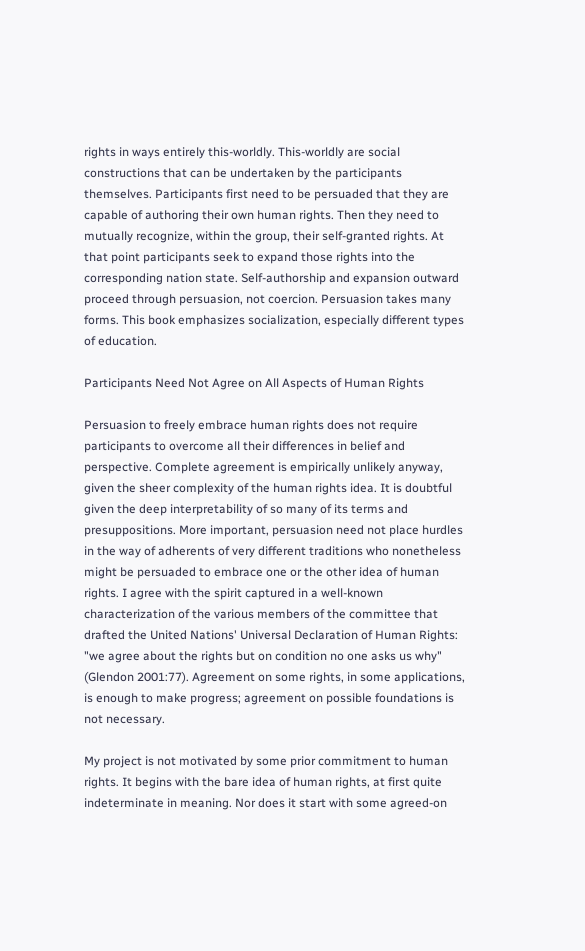rights in ways entirely this-worldly. This-worldly are social constructions that can be undertaken by the participants themselves. Participants first need to be persuaded that they are capable of authoring their own human rights. Then they need to mutually recognize, within the group, their self-granted rights. At that point participants seek to expand those rights into the corresponding nation state. Self-authorship and expansion outward proceed through persuasion, not coercion. Persuasion takes many forms. This book emphasizes socialization, especially different types of education.

Participants Need Not Agree on All Aspects of Human Rights

Persuasion to freely embrace human rights does not require participants to overcome all their differences in belief and perspective. Complete agreement is empirically unlikely anyway, given the sheer complexity of the human rights idea. It is doubtful given the deep interpretability of so many of its terms and presuppositions. More important, persuasion need not place hurdles in the way of adherents of very different traditions who nonetheless might be persuaded to embrace one or the other idea of human rights. I agree with the spirit captured in a well-known characterization of the various members of the committee that drafted the United Nations' Universal Declaration of Human Rights: "we agree about the rights but on condition no one asks us why" (Glendon 2001:77). Agreement on some rights, in some applications, is enough to make progress; agreement on possible foundations is not necessary.

My project is not motivated by some prior commitment to human rights. It begins with the bare idea of human rights, at first quite indeterminate in meaning. Nor does it start with some agreed-on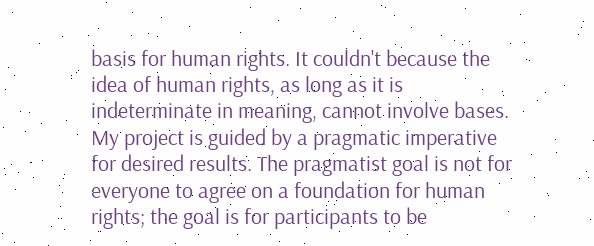basis for human rights. It couldn't because the idea of human rights, as long as it is indeterminate in meaning, cannot involve bases. My project is guided by a pragmatic imperative for desired results. The pragmatist goal is not for everyone to agree on a foundation for human rights; the goal is for participants to be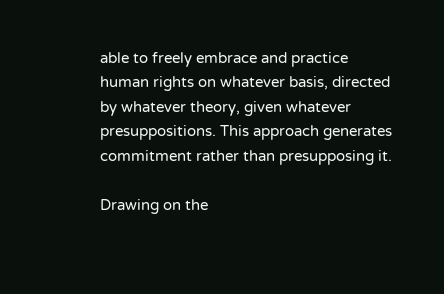able to freely embrace and practice human rights on whatever basis, directed by whatever theory, given whatever presuppositions. This approach generates commitment rather than presupposing it.

Drawing on the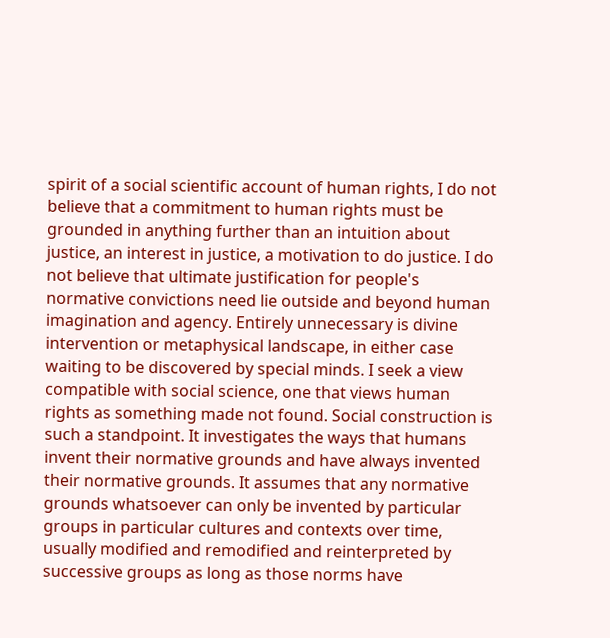spirit of a social scientific account of human rights, I do not believe that a commitment to human rights must be grounded in anything further than an intuition about justice, an interest in justice, a motivation to do justice. I do not believe that ultimate justification for people's normative convictions need lie outside and beyond human imagination and agency. Entirely unnecessary is divine intervention or metaphysical landscape, in either case waiting to be discovered by special minds. I seek a view compatible with social science, one that views human rights as something made not found. Social construction is such a standpoint. It investigates the ways that humans invent their normative grounds and have always invented their normative grounds. It assumes that any normative grounds whatsoever can only be invented by particular groups in particular cultures and contexts over time, usually modified and remodified and reinterpreted by successive groups as long as those norms have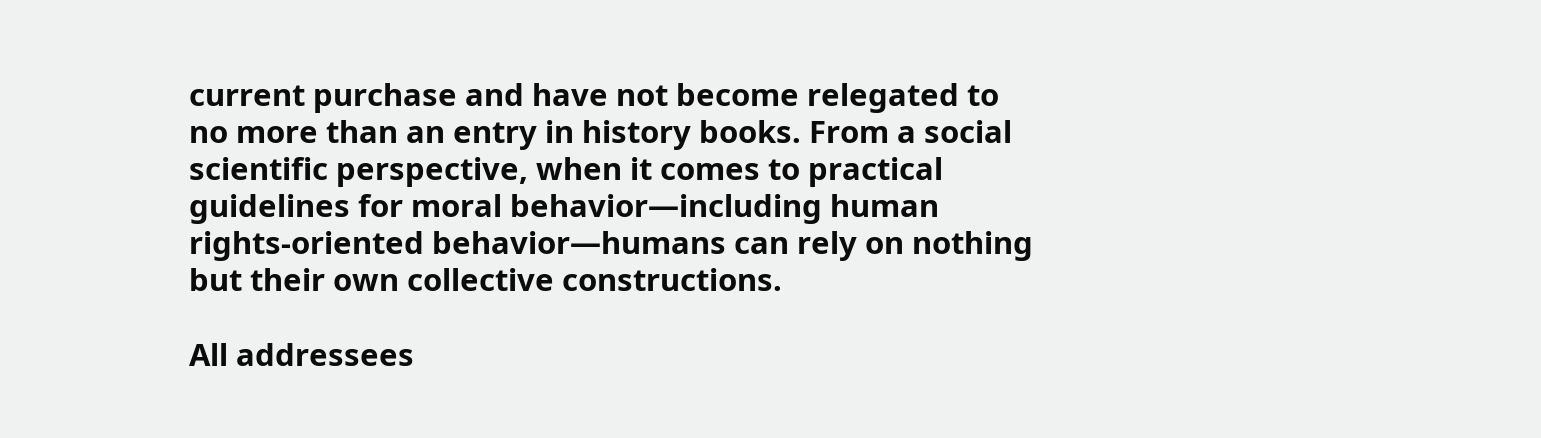current purchase and have not become relegated to no more than an entry in history books. From a social scientific perspective, when it comes to practical guidelines for moral behavior—including human rights-oriented behavior—humans can rely on nothing but their own collective constructions.

All addressees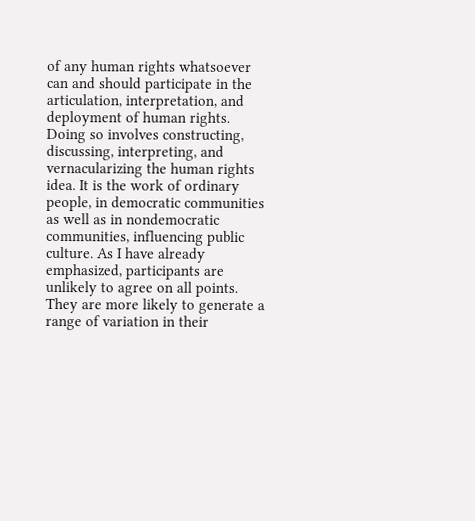of any human rights whatsoever can and should participate in the articulation, interpretation, and deployment of human rights. Doing so involves constructing, discussing, interpreting, and vernacularizing the human rights idea. It is the work of ordinary people, in democratic communities as well as in nondemocratic communities, influencing public culture. As I have already emphasized, participants are unlikely to agree on all points. They are more likely to generate a range of variation in their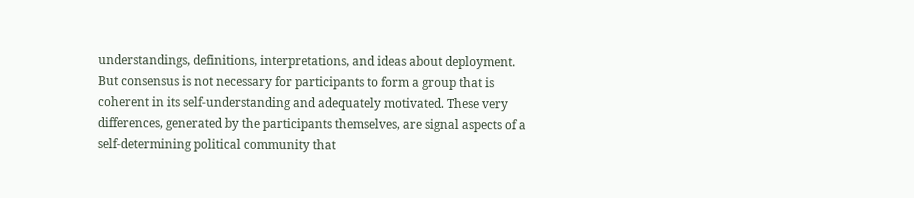understandings, definitions, interpretations, and ideas about deployment. But consensus is not necessary for participants to form a group that is coherent in its self-understanding and adequately motivated. These very differences, generated by the participants themselves, are signal aspects of a self-determining political community that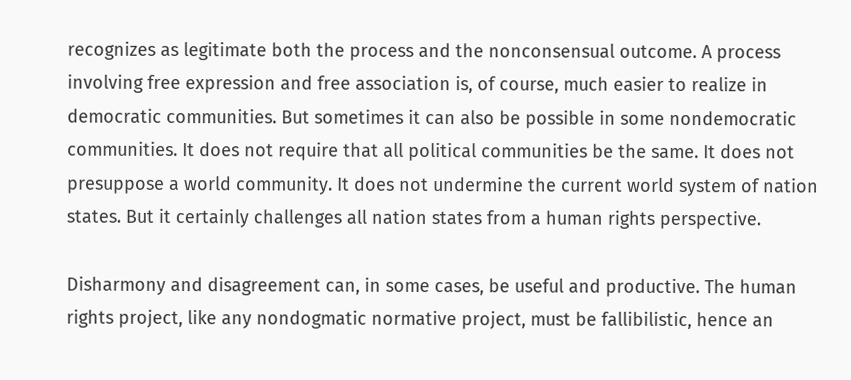recognizes as legitimate both the process and the nonconsensual outcome. A process involving free expression and free association is, of course, much easier to realize in democratic communities. But sometimes it can also be possible in some nondemocratic communities. It does not require that all political communities be the same. It does not presuppose a world community. It does not undermine the current world system of nation states. But it certainly challenges all nation states from a human rights perspective.

Disharmony and disagreement can, in some cases, be useful and productive. The human rights project, like any nondogmatic normative project, must be fallibilistic, hence an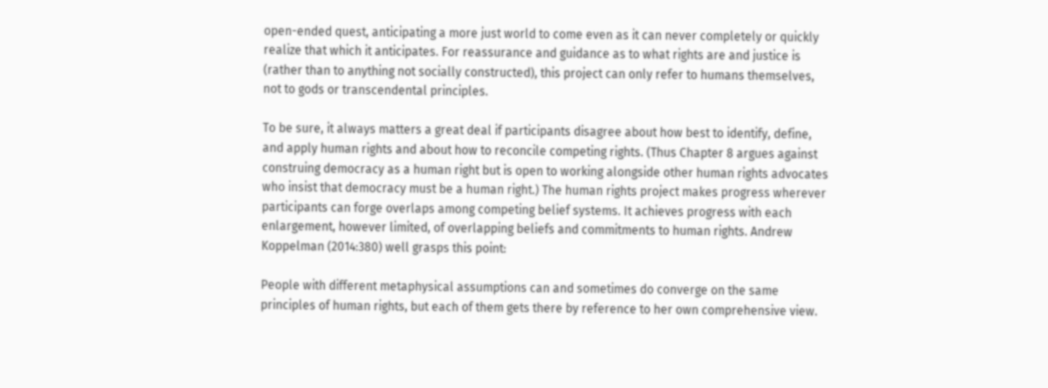open-ended quest, anticipating a more just world to come even as it can never completely or quickly realize that which it anticipates. For reassurance and guidance as to what rights are and justice is (rather than to anything not socially constructed), this project can only refer to humans themselves, not to gods or transcendental principles.

To be sure, it always matters a great deal if participants disagree about how best to identify, define, and apply human rights and about how to reconcile competing rights. (Thus Chapter 8 argues against construing democracy as a human right but is open to working alongside other human rights advocates who insist that democracy must be a human right.) The human rights project makes progress wherever participants can forge overlaps among competing belief systems. It achieves progress with each enlargement, however limited, of overlapping beliefs and commitments to human rights. Andrew Koppelman (2014:380) well grasps this point:

People with different metaphysical assumptions can and sometimes do converge on the same principles of human rights, but each of them gets there by reference to her own comprehensive view.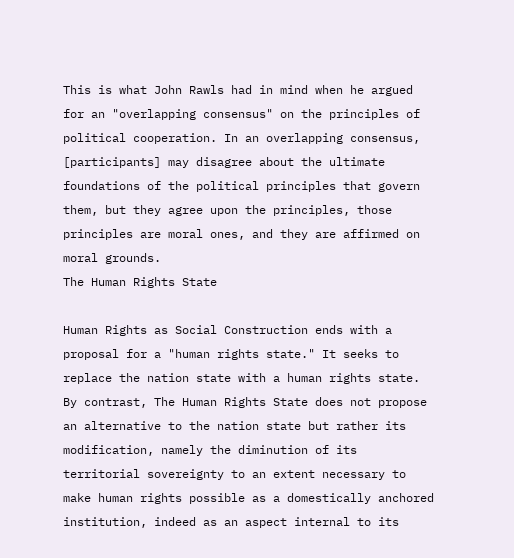This is what John Rawls had in mind when he argued for an "overlapping consensus" on the principles of political cooperation. In an overlapping consensus, [participants] may disagree about the ultimate foundations of the political principles that govern them, but they agree upon the principles, those principles are moral ones, and they are affirmed on moral grounds.
The Human Rights State

Human Rights as Social Construction ends with a proposal for a "human rights state." It seeks to replace the nation state with a human rights state. By contrast, The Human Rights State does not propose an alternative to the nation state but rather its modification, namely the diminution of its territorial sovereignty to an extent necessary to make human rights possible as a domestically anchored institution, indeed as an aspect internal to its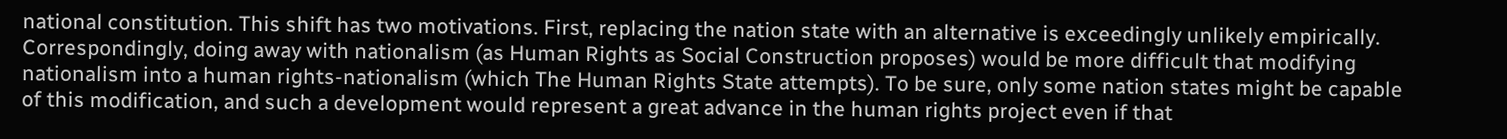national constitution. This shift has two motivations. First, replacing the nation state with an alternative is exceedingly unlikely empirically. Correspondingly, doing away with nationalism (as Human Rights as Social Construction proposes) would be more difficult that modifying nationalism into a human rights-nationalism (which The Human Rights State attempts). To be sure, only some nation states might be capable of this modification, and such a development would represent a great advance in the human rights project even if that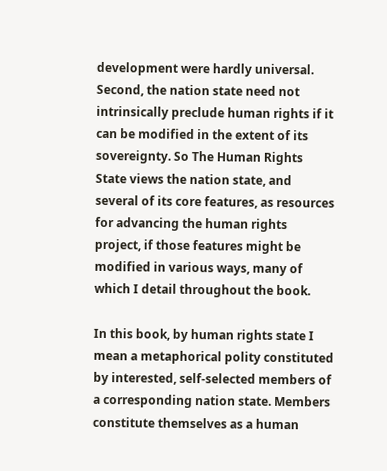development were hardly universal. Second, the nation state need not intrinsically preclude human rights if it can be modified in the extent of its sovereignty. So The Human Rights State views the nation state, and several of its core features, as resources for advancing the human rights project, if those features might be modified in various ways, many of which I detail throughout the book.

In this book, by human rights state I mean a metaphorical polity constituted by interested, self-selected members of a corresponding nation state. Members constitute themselves as a human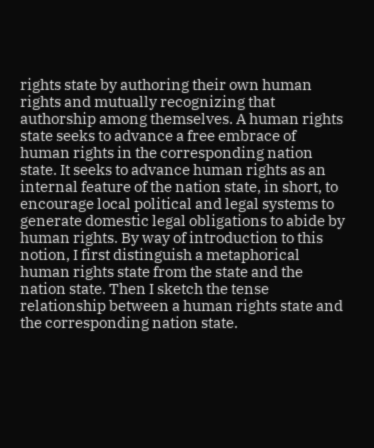rights state by authoring their own human rights and mutually recognizing that authorship among themselves. A human rights state seeks to advance a free embrace of human rights in the corresponding nation state. It seeks to advance human rights as an internal feature of the nation state, in short, to encourage local political and legal systems to generate domestic legal obligations to abide by human rights. By way of introduction to this notion, I first distinguish a metaphorical human rights state from the state and the nation state. Then I sketch the tense relationship between a human rights state and the corresponding nation state.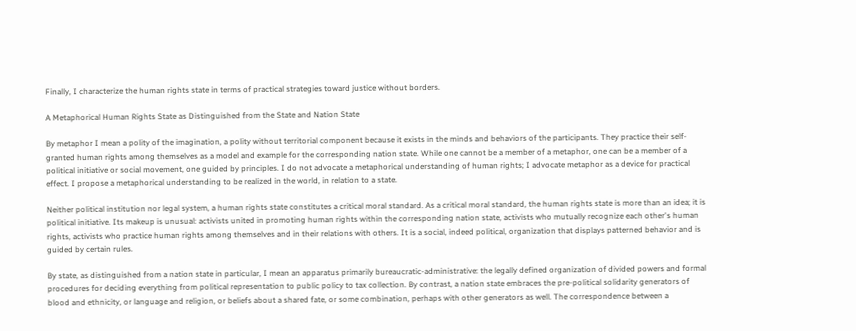Finally, I characterize the human rights state in terms of practical strategies toward justice without borders.

A Metaphorical Human Rights State as Distinguished from the State and Nation State

By metaphor I mean a polity of the imagination, a polity without territorial component because it exists in the minds and behaviors of the participants. They practice their self-granted human rights among themselves as a model and example for the corresponding nation state. While one cannot be a member of a metaphor, one can be a member of a political initiative or social movement, one guided by principles. I do not advocate a metaphorical understanding of human rights; I advocate metaphor as a device for practical effect. I propose a metaphorical understanding to be realized in the world, in relation to a state.

Neither political institution nor legal system, a human rights state constitutes a critical moral standard. As a critical moral standard, the human rights state is more than an idea; it is political initiative. Its makeup is unusual: activists united in promoting human rights within the corresponding nation state, activists who mutually recognize each other's human rights, activists who practice human rights among themselves and in their relations with others. It is a social, indeed political, organization that displays patterned behavior and is guided by certain rules.

By state, as distinguished from a nation state in particular, I mean an apparatus primarily bureaucratic-administrative: the legally defined organization of divided powers and formal procedures for deciding everything from political representation to public policy to tax collection. By contrast, a nation state embraces the pre-political solidarity generators of blood and ethnicity, or language and religion, or beliefs about a shared fate, or some combination, perhaps with other generators as well. The correspondence between a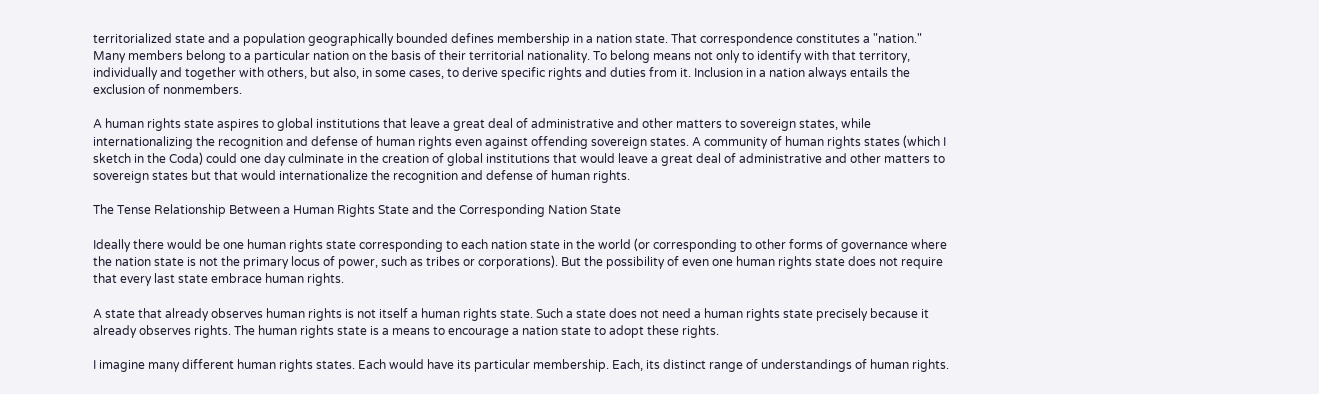territorialized state and a population geographically bounded defines membership in a nation state. That correspondence constitutes a "nation." Many members belong to a particular nation on the basis of their territorial nationality. To belong means not only to identify with that territory, individually and together with others, but also, in some cases, to derive specific rights and duties from it. Inclusion in a nation always entails the exclusion of nonmembers.

A human rights state aspires to global institutions that leave a great deal of administrative and other matters to sovereign states, while internationalizing the recognition and defense of human rights even against offending sovereign states. A community of human rights states (which I sketch in the Coda) could one day culminate in the creation of global institutions that would leave a great deal of administrative and other matters to sovereign states but that would internationalize the recognition and defense of human rights.

The Tense Relationship Between a Human Rights State and the Corresponding Nation State

Ideally there would be one human rights state corresponding to each nation state in the world (or corresponding to other forms of governance where the nation state is not the primary locus of power, such as tribes or corporations). But the possibility of even one human rights state does not require that every last state embrace human rights.

A state that already observes human rights is not itself a human rights state. Such a state does not need a human rights state precisely because it already observes rights. The human rights state is a means to encourage a nation state to adopt these rights.

I imagine many different human rights states. Each would have its particular membership. Each, its distinct range of understandings of human rights.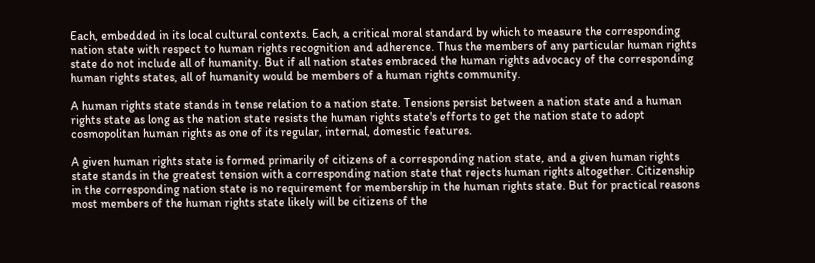Each, embedded in its local cultural contexts. Each, a critical moral standard by which to measure the corresponding nation state with respect to human rights recognition and adherence. Thus the members of any particular human rights state do not include all of humanity. But if all nation states embraced the human rights advocacy of the corresponding human rights states, all of humanity would be members of a human rights community.

A human rights state stands in tense relation to a nation state. Tensions persist between a nation state and a human rights state as long as the nation state resists the human rights state's efforts to get the nation state to adopt cosmopolitan human rights as one of its regular, internal, domestic features.

A given human rights state is formed primarily of citizens of a corresponding nation state, and a given human rights state stands in the greatest tension with a corresponding nation state that rejects human rights altogether. Citizenship in the corresponding nation state is no requirement for membership in the human rights state. But for practical reasons most members of the human rights state likely will be citizens of the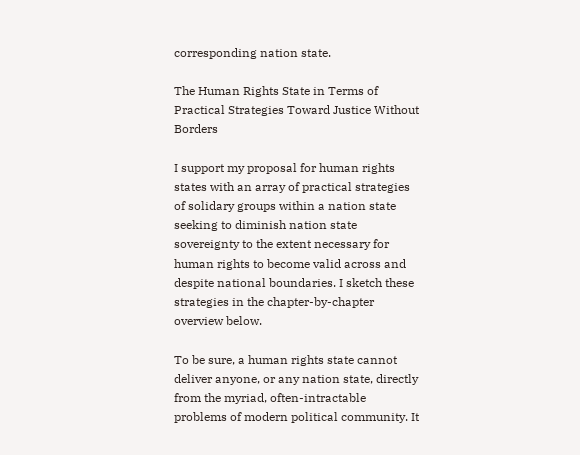corresponding nation state.

The Human Rights State in Terms of Practical Strategies Toward Justice Without Borders

I support my proposal for human rights states with an array of practical strategies of solidary groups within a nation state seeking to diminish nation state sovereignty to the extent necessary for human rights to become valid across and despite national boundaries. I sketch these strategies in the chapter-by-chapter overview below.

To be sure, a human rights state cannot deliver anyone, or any nation state, directly from the myriad, often-intractable problems of modern political community. It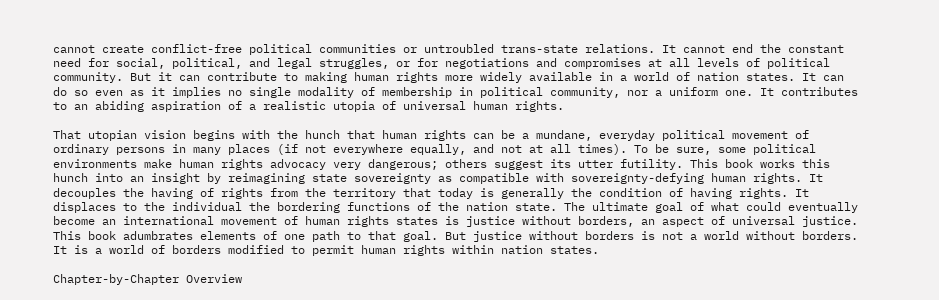cannot create conflict-free political communities or untroubled trans-state relations. It cannot end the constant need for social, political, and legal struggles, or for negotiations and compromises at all levels of political community. But it can contribute to making human rights more widely available in a world of nation states. It can do so even as it implies no single modality of membership in political community, nor a uniform one. It contributes to an abiding aspiration of a realistic utopia of universal human rights.

That utopian vision begins with the hunch that human rights can be a mundane, everyday political movement of ordinary persons in many places (if not everywhere equally, and not at all times). To be sure, some political environments make human rights advocacy very dangerous; others suggest its utter futility. This book works this hunch into an insight by reimagining state sovereignty as compatible with sovereignty-defying human rights. It decouples the having of rights from the territory that today is generally the condition of having rights. It displaces to the individual the bordering functions of the nation state. The ultimate goal of what could eventually become an international movement of human rights states is justice without borders, an aspect of universal justice. This book adumbrates elements of one path to that goal. But justice without borders is not a world without borders. It is a world of borders modified to permit human rights within nation states.

Chapter-by-Chapter Overview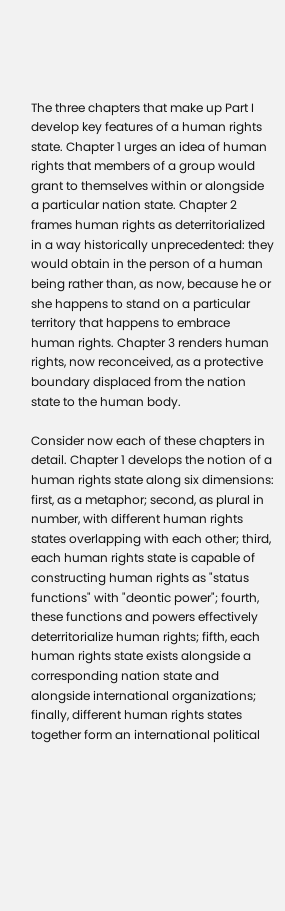The three chapters that make up Part I develop key features of a human rights state. Chapter 1 urges an idea of human rights that members of a group would grant to themselves within or alongside a particular nation state. Chapter 2 frames human rights as deterritorialized in a way historically unprecedented: they would obtain in the person of a human being rather than, as now, because he or she happens to stand on a particular territory that happens to embrace human rights. Chapter 3 renders human rights, now reconceived, as a protective boundary displaced from the nation state to the human body.

Consider now each of these chapters in detail. Chapter 1 develops the notion of a human rights state along six dimensions: first, as a metaphor; second, as plural in number, with different human rights states overlapping with each other; third, each human rights state is capable of constructing human rights as "status functions" with "deontic power"; fourth, these functions and powers effectively deterritorialize human rights; fifth, each human rights state exists alongside a corresponding nation state and alongside international organizations; finally, different human rights states together form an international political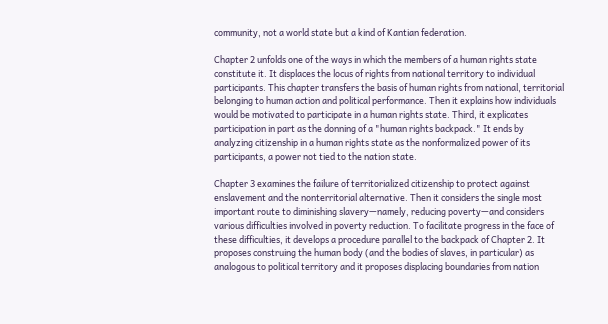community, not a world state but a kind of Kantian federation.

Chapter 2 unfolds one of the ways in which the members of a human rights state constitute it. It displaces the locus of rights from national territory to individual participants. This chapter transfers the basis of human rights from national, territorial belonging to human action and political performance. Then it explains how individuals would be motivated to participate in a human rights state. Third, it explicates participation in part as the donning of a "human rights backpack." It ends by analyzing citizenship in a human rights state as the nonformalized power of its participants, a power not tied to the nation state.

Chapter 3 examines the failure of territorialized citizenship to protect against enslavement and the nonterritorial alternative. Then it considers the single most important route to diminishing slavery—namely, reducing poverty—and considers various difficulties involved in poverty reduction. To facilitate progress in the face of these difficulties, it develops a procedure parallel to the backpack of Chapter 2. It proposes construing the human body (and the bodies of slaves, in particular) as analogous to political territory and it proposes displacing boundaries from nation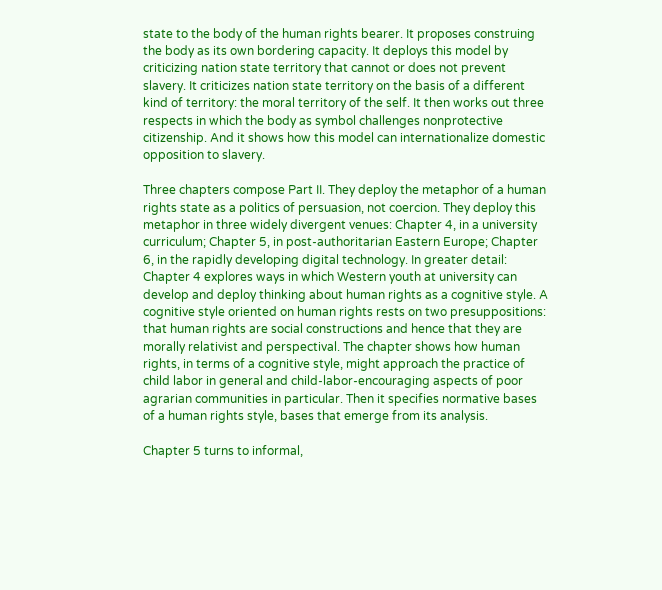state to the body of the human rights bearer. It proposes construing the body as its own bordering capacity. It deploys this model by criticizing nation state territory that cannot or does not prevent slavery. It criticizes nation state territory on the basis of a different kind of territory: the moral territory of the self. It then works out three respects in which the body as symbol challenges nonprotective citizenship. And it shows how this model can internationalize domestic opposition to slavery.

Three chapters compose Part II. They deploy the metaphor of a human rights state as a politics of persuasion, not coercion. They deploy this metaphor in three widely divergent venues: Chapter 4, in a university curriculum; Chapter 5, in post-authoritarian Eastern Europe; Chapter 6, in the rapidly developing digital technology. In greater detail: Chapter 4 explores ways in which Western youth at university can develop and deploy thinking about human rights as a cognitive style. A cognitive style oriented on human rights rests on two presuppositions: that human rights are social constructions and hence that they are morally relativist and perspectival. The chapter shows how human rights, in terms of a cognitive style, might approach the practice of child labor in general and child-labor-encouraging aspects of poor agrarian communities in particular. Then it specifies normative bases of a human rights style, bases that emerge from its analysis.

Chapter 5 turns to informal,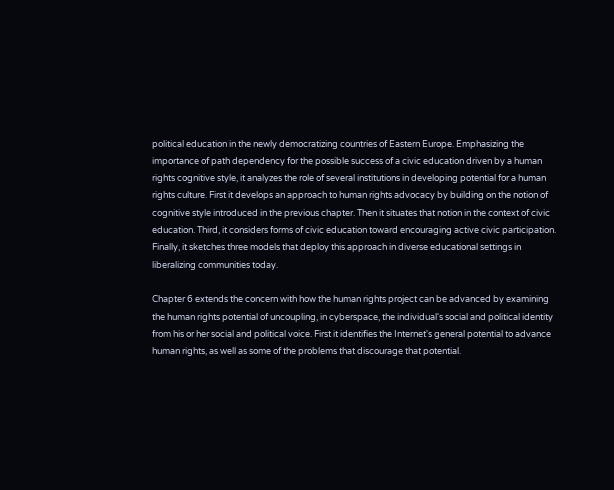political education in the newly democratizing countries of Eastern Europe. Emphasizing the importance of path dependency for the possible success of a civic education driven by a human rights cognitive style, it analyzes the role of several institutions in developing potential for a human rights culture. First it develops an approach to human rights advocacy by building on the notion of cognitive style introduced in the previous chapter. Then it situates that notion in the context of civic education. Third, it considers forms of civic education toward encouraging active civic participation. Finally, it sketches three models that deploy this approach in diverse educational settings in liberalizing communities today.

Chapter 6 extends the concern with how the human rights project can be advanced by examining the human rights potential of uncoupling, in cyberspace, the individual's social and political identity from his or her social and political voice. First it identifies the Internet's general potential to advance human rights, as well as some of the problems that discourage that potential.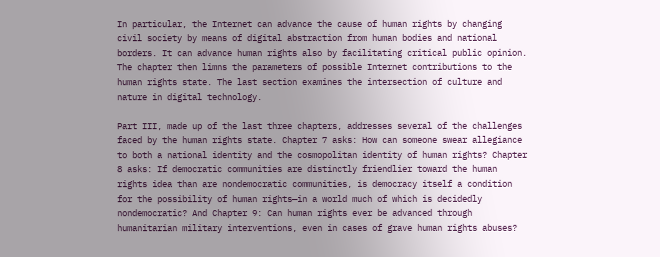In particular, the Internet can advance the cause of human rights by changing civil society by means of digital abstraction from human bodies and national borders. It can advance human rights also by facilitating critical public opinion. The chapter then limns the parameters of possible Internet contributions to the human rights state. The last section examines the intersection of culture and nature in digital technology.

Part III, made up of the last three chapters, addresses several of the challenges faced by the human rights state. Chapter 7 asks: How can someone swear allegiance to both a national identity and the cosmopolitan identity of human rights? Chapter 8 asks: If democratic communities are distinctly friendlier toward the human rights idea than are nondemocratic communities, is democracy itself a condition for the possibility of human rights—in a world much of which is decidedly nondemocratic? And Chapter 9: Can human rights ever be advanced through humanitarian military interventions, even in cases of grave human rights abuses?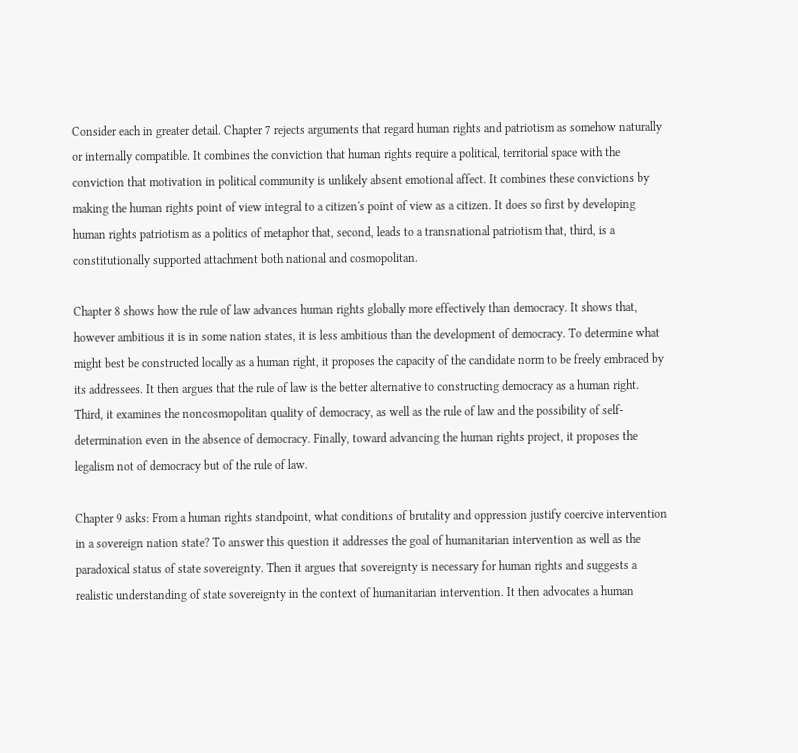Consider each in greater detail. Chapter 7 rejects arguments that regard human rights and patriotism as somehow naturally or internally compatible. It combines the conviction that human rights require a political, territorial space with the conviction that motivation in political community is unlikely absent emotional affect. It combines these convictions by making the human rights point of view integral to a citizen's point of view as a citizen. It does so first by developing human rights patriotism as a politics of metaphor that, second, leads to a transnational patriotism that, third, is a constitutionally supported attachment both national and cosmopolitan.

Chapter 8 shows how the rule of law advances human rights globally more effectively than democracy. It shows that, however ambitious it is in some nation states, it is less ambitious than the development of democracy. To determine what might best be constructed locally as a human right, it proposes the capacity of the candidate norm to be freely embraced by its addressees. It then argues that the rule of law is the better alternative to constructing democracy as a human right. Third, it examines the noncosmopolitan quality of democracy, as well as the rule of law and the possibility of self-determination even in the absence of democracy. Finally, toward advancing the human rights project, it proposes the legalism not of democracy but of the rule of law.

Chapter 9 asks: From a human rights standpoint, what conditions of brutality and oppression justify coercive intervention in a sovereign nation state? To answer this question it addresses the goal of humanitarian intervention as well as the paradoxical status of state sovereignty. Then it argues that sovereignty is necessary for human rights and suggests a realistic understanding of state sovereignty in the context of humanitarian intervention. It then advocates a human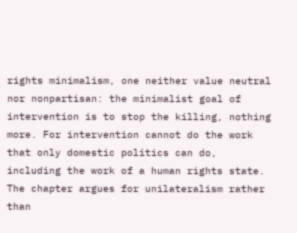rights minimalism, one neither value neutral nor nonpartisan: the minimalist goal of intervention is to stop the killing, nothing more. For intervention cannot do the work that only domestic politics can do, including the work of a human rights state. The chapter argues for unilateralism rather than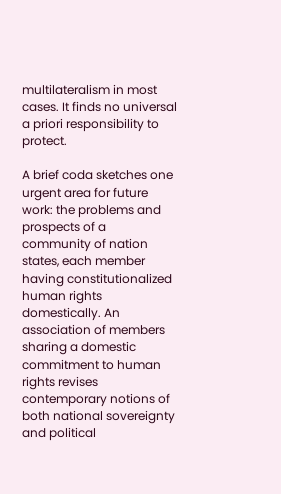multilateralism in most cases. It finds no universal a priori responsibility to protect.

A brief coda sketches one urgent area for future work: the problems and prospects of a community of nation states, each member having constitutionalized human rights domestically. An association of members sharing a domestic commitment to human rights revises contemporary notions of both national sovereignty and political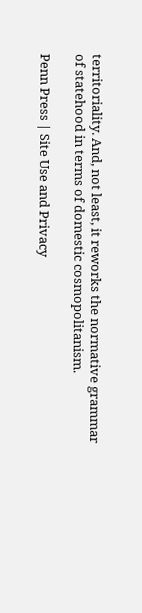territoriality. And, not least, it reworks the normative grammar of statehood in terms of domestic cosmopolitanism.

Penn Press | Site Use and Privacy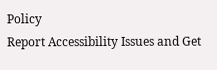Policy
Report Accessibility Issues and Get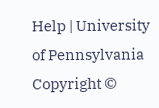Help | University of Pennsylvania
Copyright ©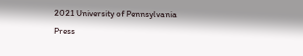2021 University of Pennsylvania Press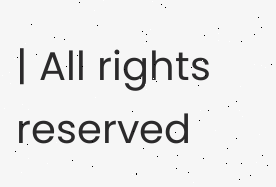| All rights reserved